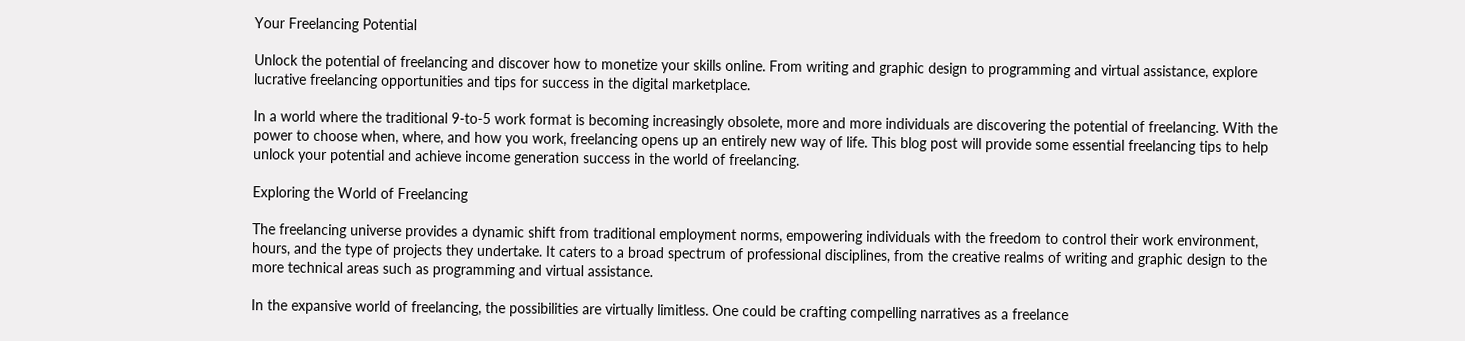Your Freelancing Potential

Unlock the potential of freelancing and discover how to monetize your skills online. From writing and graphic design to programming and virtual assistance, explore lucrative freelancing opportunities and tips for success in the digital marketplace.

In a world where the traditional 9-to-5 work format is becoming increasingly obsolete, more and more individuals are discovering the potential of freelancing. With the power to choose when, where, and how you work, freelancing opens up an entirely new way of life. This blog post will provide some essential freelancing tips to help unlock your potential and achieve income generation success in the world of freelancing.

Exploring the World of Freelancing

The freelancing universe provides a dynamic shift from traditional employment norms, empowering individuals with the freedom to control their work environment, hours, and the type of projects they undertake. It caters to a broad spectrum of professional disciplines, from the creative realms of writing and graphic design to the more technical areas such as programming and virtual assistance.

In the expansive world of freelancing, the possibilities are virtually limitless. One could be crafting compelling narratives as a freelance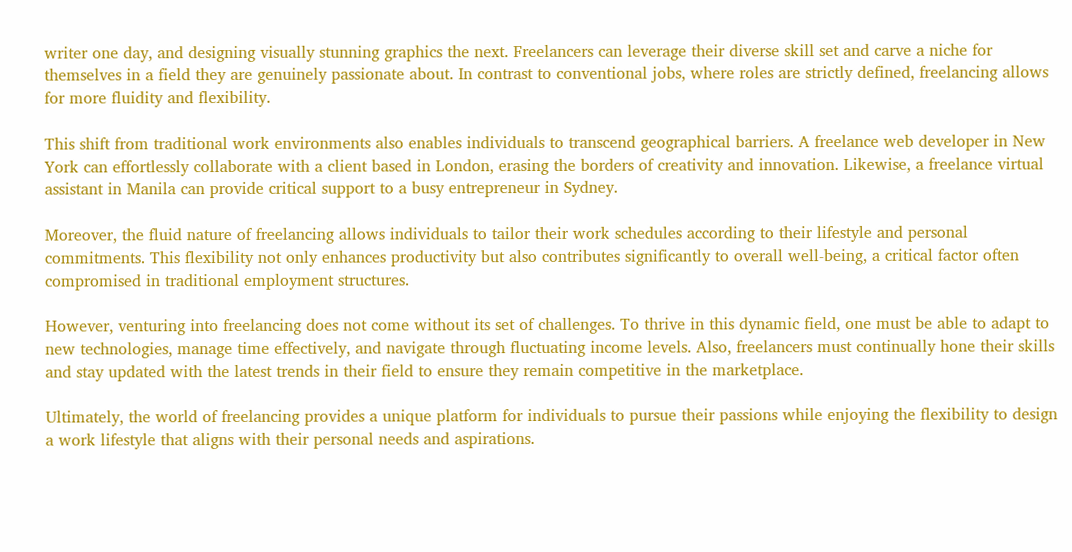writer one day, and designing visually stunning graphics the next. Freelancers can leverage their diverse skill set and carve a niche for themselves in a field they are genuinely passionate about. In contrast to conventional jobs, where roles are strictly defined, freelancing allows for more fluidity and flexibility.

This shift from traditional work environments also enables individuals to transcend geographical barriers. A freelance web developer in New York can effortlessly collaborate with a client based in London, erasing the borders of creativity and innovation. Likewise, a freelance virtual assistant in Manila can provide critical support to a busy entrepreneur in Sydney.

Moreover, the fluid nature of freelancing allows individuals to tailor their work schedules according to their lifestyle and personal commitments. This flexibility not only enhances productivity but also contributes significantly to overall well-being, a critical factor often compromised in traditional employment structures.

However, venturing into freelancing does not come without its set of challenges. To thrive in this dynamic field, one must be able to adapt to new technologies, manage time effectively, and navigate through fluctuating income levels. Also, freelancers must continually hone their skills and stay updated with the latest trends in their field to ensure they remain competitive in the marketplace.

Ultimately, the world of freelancing provides a unique platform for individuals to pursue their passions while enjoying the flexibility to design a work lifestyle that aligns with their personal needs and aspirations.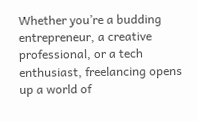Whether you’re a budding entrepreneur, a creative professional, or a tech enthusiast, freelancing opens up a world of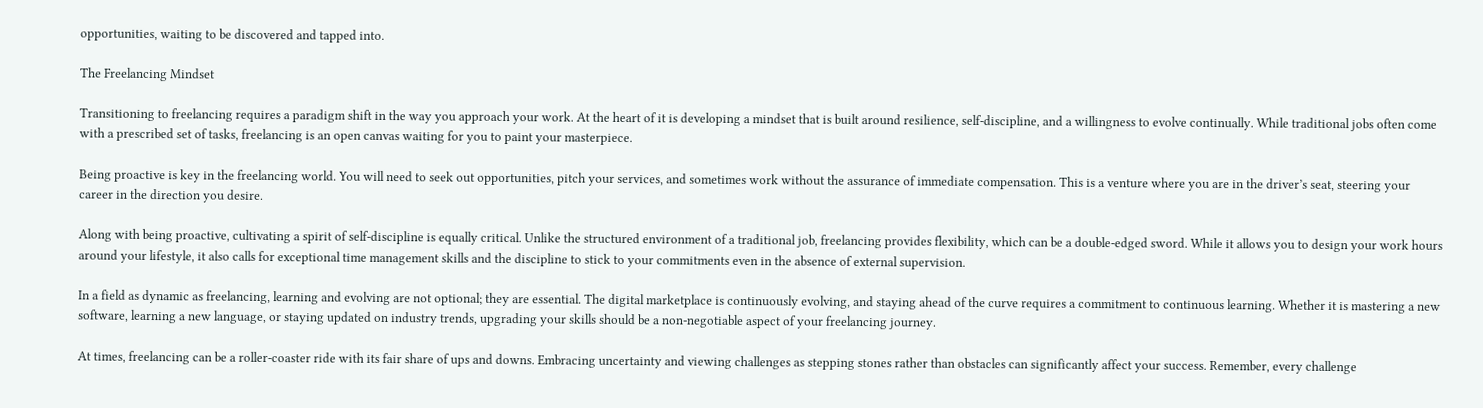opportunities, waiting to be discovered and tapped into.

The Freelancing Mindset

Transitioning to freelancing requires a paradigm shift in the way you approach your work. At the heart of it is developing a mindset that is built around resilience, self-discipline, and a willingness to evolve continually. While traditional jobs often come with a prescribed set of tasks, freelancing is an open canvas waiting for you to paint your masterpiece.

Being proactive is key in the freelancing world. You will need to seek out opportunities, pitch your services, and sometimes work without the assurance of immediate compensation. This is a venture where you are in the driver’s seat, steering your career in the direction you desire.

Along with being proactive, cultivating a spirit of self-discipline is equally critical. Unlike the structured environment of a traditional job, freelancing provides flexibility, which can be a double-edged sword. While it allows you to design your work hours around your lifestyle, it also calls for exceptional time management skills and the discipline to stick to your commitments even in the absence of external supervision.

In a field as dynamic as freelancing, learning and evolving are not optional; they are essential. The digital marketplace is continuously evolving, and staying ahead of the curve requires a commitment to continuous learning. Whether it is mastering a new software, learning a new language, or staying updated on industry trends, upgrading your skills should be a non-negotiable aspect of your freelancing journey.

At times, freelancing can be a roller-coaster ride with its fair share of ups and downs. Embracing uncertainty and viewing challenges as stepping stones rather than obstacles can significantly affect your success. Remember, every challenge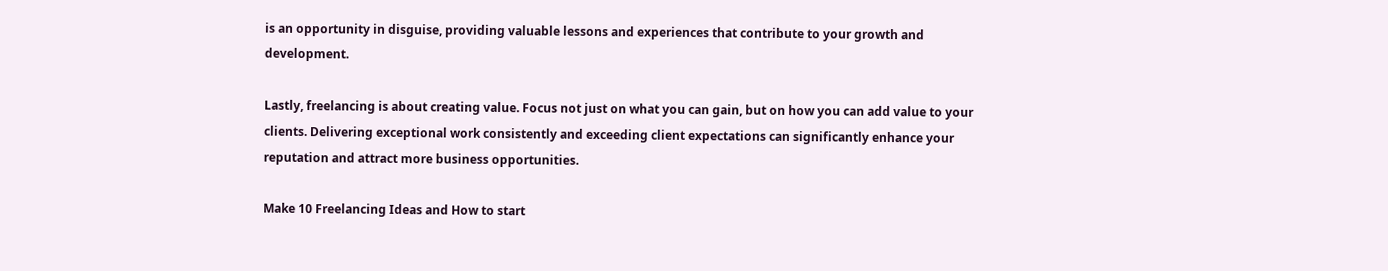is an opportunity in disguise, providing valuable lessons and experiences that contribute to your growth and development.

Lastly, freelancing is about creating value. Focus not just on what you can gain, but on how you can add value to your clients. Delivering exceptional work consistently and exceeding client expectations can significantly enhance your reputation and attract more business opportunities.

Make 10 Freelancing Ideas and How to start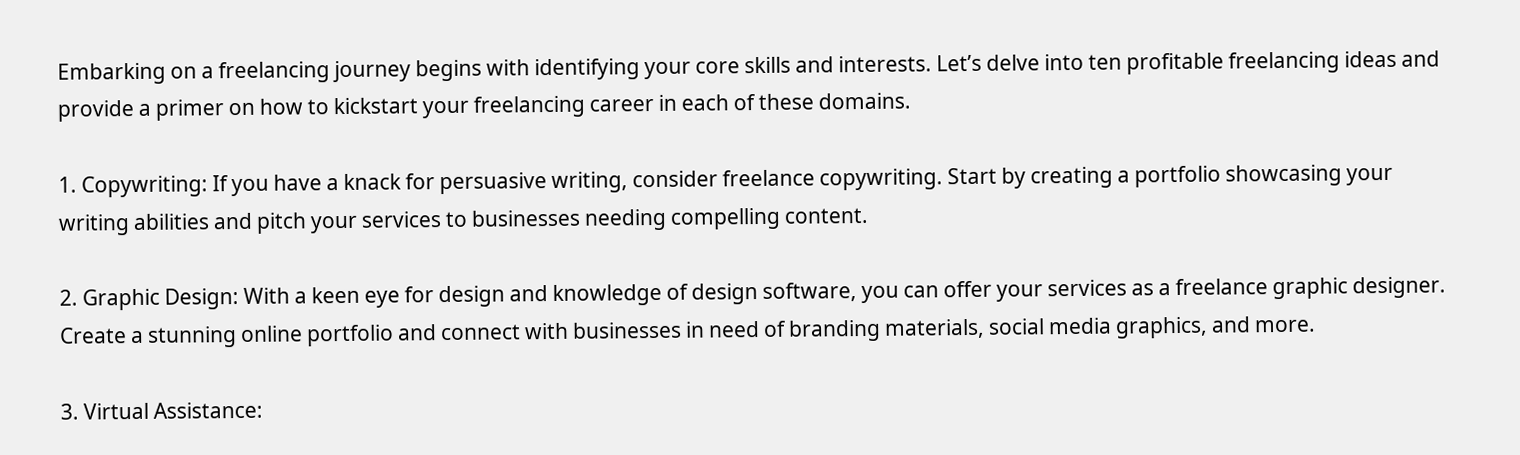Embarking on a freelancing journey begins with identifying your core skills and interests. Let’s delve into ten profitable freelancing ideas and provide a primer on how to kickstart your freelancing career in each of these domains.

1. Copywriting: If you have a knack for persuasive writing, consider freelance copywriting. Start by creating a portfolio showcasing your writing abilities and pitch your services to businesses needing compelling content.

2. Graphic Design: With a keen eye for design and knowledge of design software, you can offer your services as a freelance graphic designer. Create a stunning online portfolio and connect with businesses in need of branding materials, social media graphics, and more.

3. Virtual Assistance: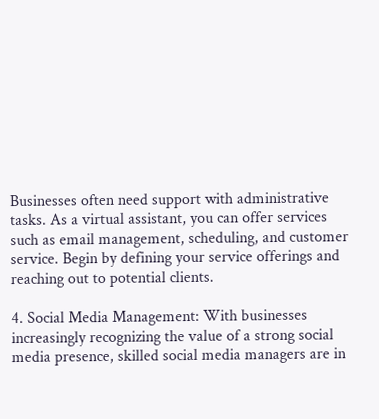Businesses often need support with administrative tasks. As a virtual assistant, you can offer services such as email management, scheduling, and customer service. Begin by defining your service offerings and reaching out to potential clients.

4. Social Media Management: With businesses increasingly recognizing the value of a strong social media presence, skilled social media managers are in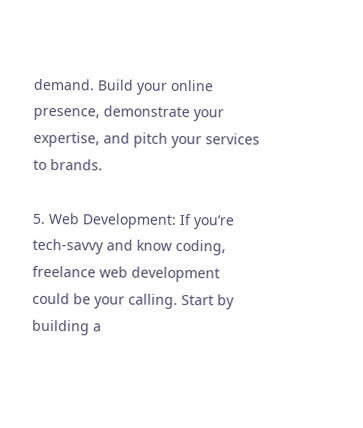demand. Build your online presence, demonstrate your expertise, and pitch your services to brands.

5. Web Development: If you’re tech-savvy and know coding, freelance web development could be your calling. Start by building a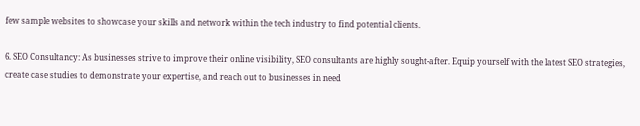few sample websites to showcase your skills and network within the tech industry to find potential clients.

6. SEO Consultancy: As businesses strive to improve their online visibility, SEO consultants are highly sought-after. Equip yourself with the latest SEO strategies, create case studies to demonstrate your expertise, and reach out to businesses in need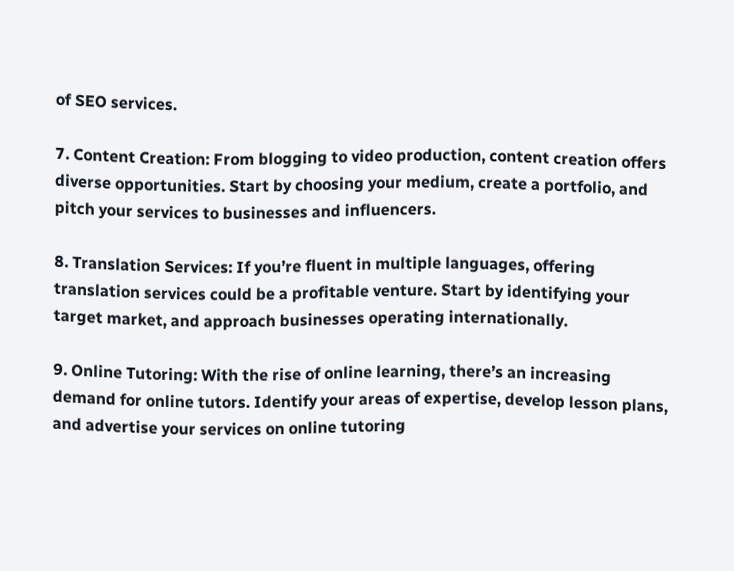of SEO services.

7. Content Creation: From blogging to video production, content creation offers diverse opportunities. Start by choosing your medium, create a portfolio, and pitch your services to businesses and influencers.

8. Translation Services: If you’re fluent in multiple languages, offering translation services could be a profitable venture. Start by identifying your target market, and approach businesses operating internationally.

9. Online Tutoring: With the rise of online learning, there’s an increasing demand for online tutors. Identify your areas of expertise, develop lesson plans, and advertise your services on online tutoring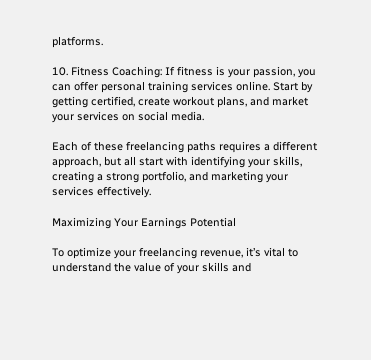platforms.

10. Fitness Coaching: If fitness is your passion, you can offer personal training services online. Start by getting certified, create workout plans, and market your services on social media.

Each of these freelancing paths requires a different approach, but all start with identifying your skills, creating a strong portfolio, and marketing your services effectively.

Maximizing Your Earnings Potential

To optimize your freelancing revenue, it’s vital to understand the value of your skills and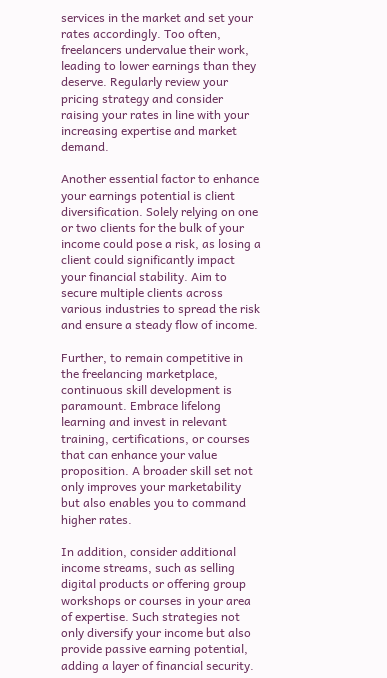services in the market and set your rates accordingly. Too often, freelancers undervalue their work, leading to lower earnings than they deserve. Regularly review your pricing strategy and consider raising your rates in line with your increasing expertise and market demand.

Another essential factor to enhance your earnings potential is client diversification. Solely relying on one or two clients for the bulk of your income could pose a risk, as losing a client could significantly impact your financial stability. Aim to secure multiple clients across various industries to spread the risk and ensure a steady flow of income.

Further, to remain competitive in the freelancing marketplace, continuous skill development is paramount. Embrace lifelong learning and invest in relevant training, certifications, or courses that can enhance your value proposition. A broader skill set not only improves your marketability but also enables you to command higher rates.

In addition, consider additional income streams, such as selling digital products or offering group workshops or courses in your area of expertise. Such strategies not only diversify your income but also provide passive earning potential, adding a layer of financial security.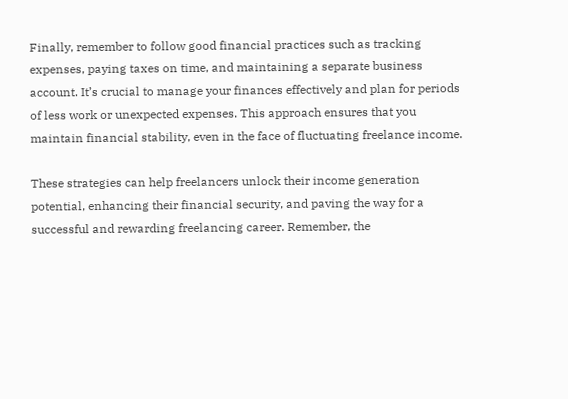Finally, remember to follow good financial practices such as tracking expenses, paying taxes on time, and maintaining a separate business account. It’s crucial to manage your finances effectively and plan for periods of less work or unexpected expenses. This approach ensures that you maintain financial stability, even in the face of fluctuating freelance income.

These strategies can help freelancers unlock their income generation potential, enhancing their financial security, and paving the way for a successful and rewarding freelancing career. Remember, the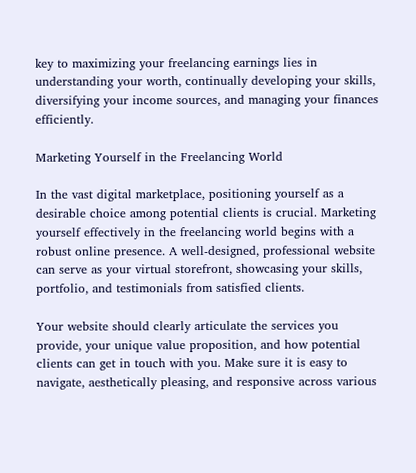key to maximizing your freelancing earnings lies in understanding your worth, continually developing your skills, diversifying your income sources, and managing your finances efficiently.

Marketing Yourself in the Freelancing World

In the vast digital marketplace, positioning yourself as a desirable choice among potential clients is crucial. Marketing yourself effectively in the freelancing world begins with a robust online presence. A well-designed, professional website can serve as your virtual storefront, showcasing your skills, portfolio, and testimonials from satisfied clients.

Your website should clearly articulate the services you provide, your unique value proposition, and how potential clients can get in touch with you. Make sure it is easy to navigate, aesthetically pleasing, and responsive across various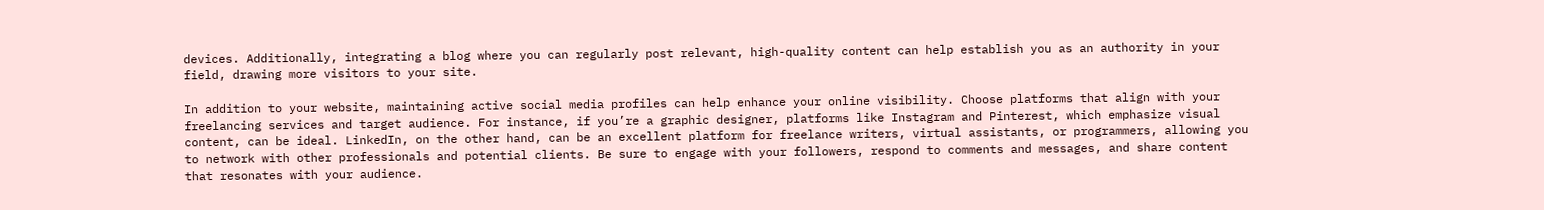devices. Additionally, integrating a blog where you can regularly post relevant, high-quality content can help establish you as an authority in your field, drawing more visitors to your site.

In addition to your website, maintaining active social media profiles can help enhance your online visibility. Choose platforms that align with your freelancing services and target audience. For instance, if you’re a graphic designer, platforms like Instagram and Pinterest, which emphasize visual content, can be ideal. LinkedIn, on the other hand, can be an excellent platform for freelance writers, virtual assistants, or programmers, allowing you to network with other professionals and potential clients. Be sure to engage with your followers, respond to comments and messages, and share content that resonates with your audience.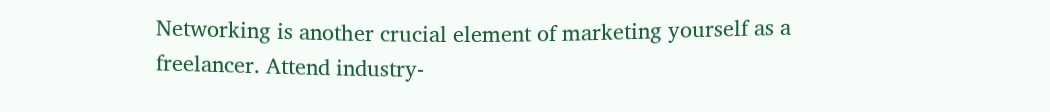Networking is another crucial element of marketing yourself as a freelancer. Attend industry-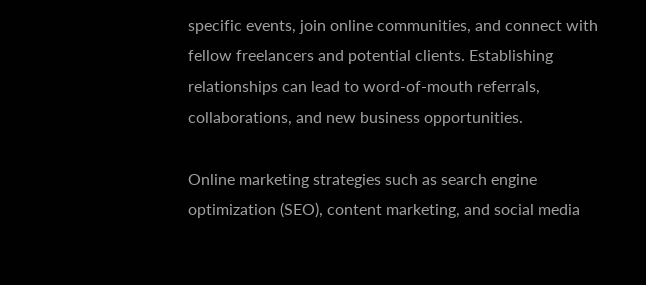specific events, join online communities, and connect with fellow freelancers and potential clients. Establishing relationships can lead to word-of-mouth referrals, collaborations, and new business opportunities.

Online marketing strategies such as search engine optimization (SEO), content marketing, and social media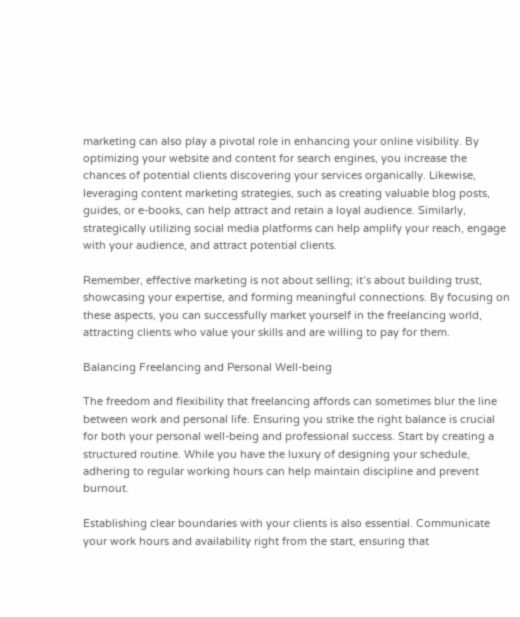marketing can also play a pivotal role in enhancing your online visibility. By optimizing your website and content for search engines, you increase the chances of potential clients discovering your services organically. Likewise, leveraging content marketing strategies, such as creating valuable blog posts, guides, or e-books, can help attract and retain a loyal audience. Similarly, strategically utilizing social media platforms can help amplify your reach, engage with your audience, and attract potential clients.

Remember, effective marketing is not about selling; it’s about building trust, showcasing your expertise, and forming meaningful connections. By focusing on these aspects, you can successfully market yourself in the freelancing world, attracting clients who value your skills and are willing to pay for them.

Balancing Freelancing and Personal Well-being

The freedom and flexibility that freelancing affords can sometimes blur the line between work and personal life. Ensuring you strike the right balance is crucial for both your personal well-being and professional success. Start by creating a structured routine. While you have the luxury of designing your schedule, adhering to regular working hours can help maintain discipline and prevent burnout.

Establishing clear boundaries with your clients is also essential. Communicate your work hours and availability right from the start, ensuring that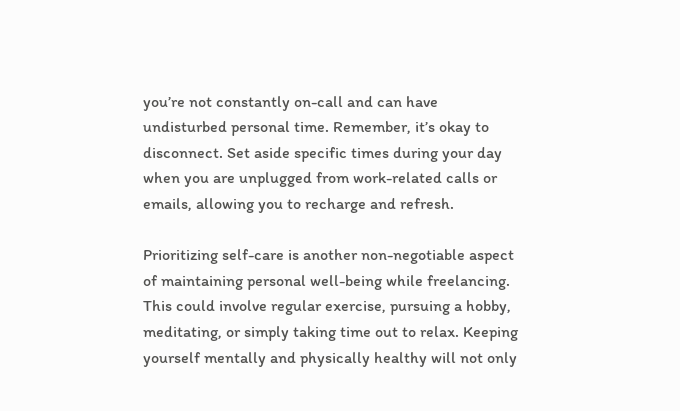you’re not constantly on-call and can have undisturbed personal time. Remember, it’s okay to disconnect. Set aside specific times during your day when you are unplugged from work-related calls or emails, allowing you to recharge and refresh.

Prioritizing self-care is another non-negotiable aspect of maintaining personal well-being while freelancing. This could involve regular exercise, pursuing a hobby, meditating, or simply taking time out to relax. Keeping yourself mentally and physically healthy will not only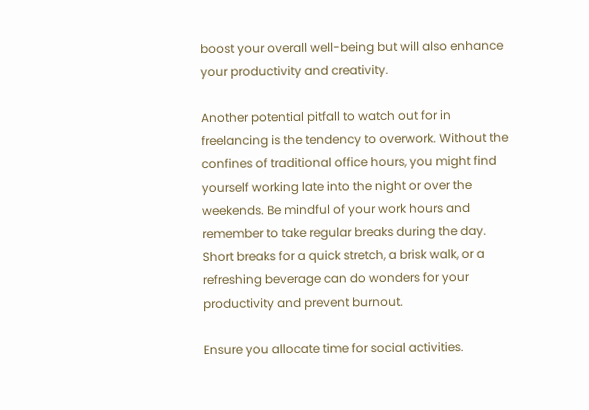boost your overall well-being but will also enhance your productivity and creativity.

Another potential pitfall to watch out for in freelancing is the tendency to overwork. Without the confines of traditional office hours, you might find yourself working late into the night or over the weekends. Be mindful of your work hours and remember to take regular breaks during the day. Short breaks for a quick stretch, a brisk walk, or a refreshing beverage can do wonders for your productivity and prevent burnout.

Ensure you allocate time for social activities.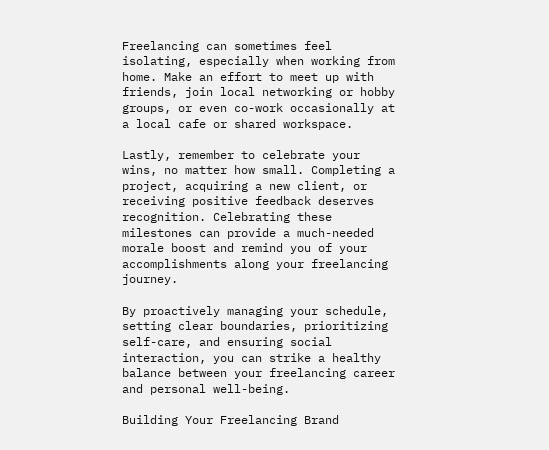Freelancing can sometimes feel isolating, especially when working from home. Make an effort to meet up with friends, join local networking or hobby groups, or even co-work occasionally at a local cafe or shared workspace.

Lastly, remember to celebrate your wins, no matter how small. Completing a project, acquiring a new client, or receiving positive feedback deserves recognition. Celebrating these milestones can provide a much-needed morale boost and remind you of your accomplishments along your freelancing journey.

By proactively managing your schedule, setting clear boundaries, prioritizing self-care, and ensuring social interaction, you can strike a healthy balance between your freelancing career and personal well-being.

Building Your Freelancing Brand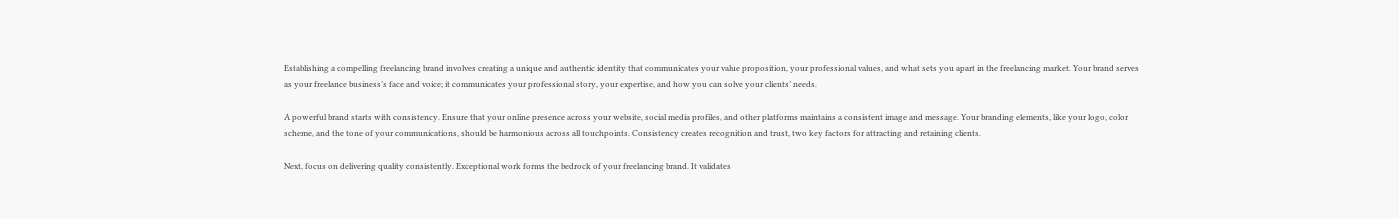Establishing a compelling freelancing brand involves creating a unique and authentic identity that communicates your value proposition, your professional values, and what sets you apart in the freelancing market. Your brand serves as your freelance business’s face and voice; it communicates your professional story, your expertise, and how you can solve your clients’ needs.

A powerful brand starts with consistency. Ensure that your online presence across your website, social media profiles, and other platforms maintains a consistent image and message. Your branding elements, like your logo, color scheme, and the tone of your communications, should be harmonious across all touchpoints. Consistency creates recognition and trust, two key factors for attracting and retaining clients.

Next, focus on delivering quality consistently. Exceptional work forms the bedrock of your freelancing brand. It validates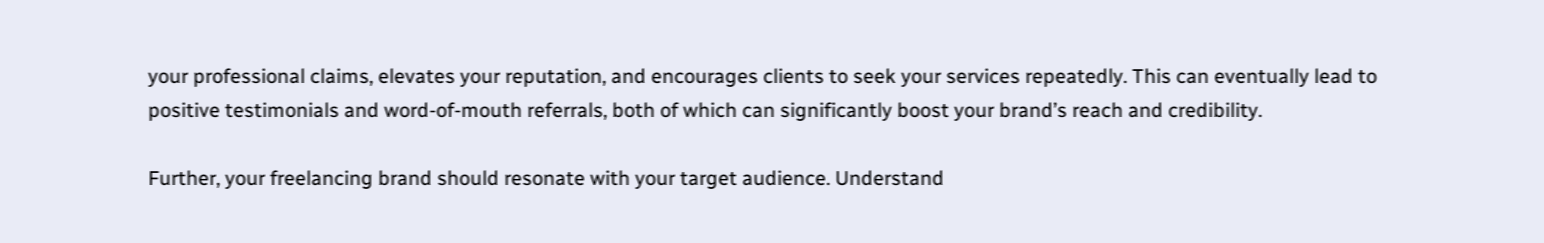your professional claims, elevates your reputation, and encourages clients to seek your services repeatedly. This can eventually lead to positive testimonials and word-of-mouth referrals, both of which can significantly boost your brand’s reach and credibility.

Further, your freelancing brand should resonate with your target audience. Understand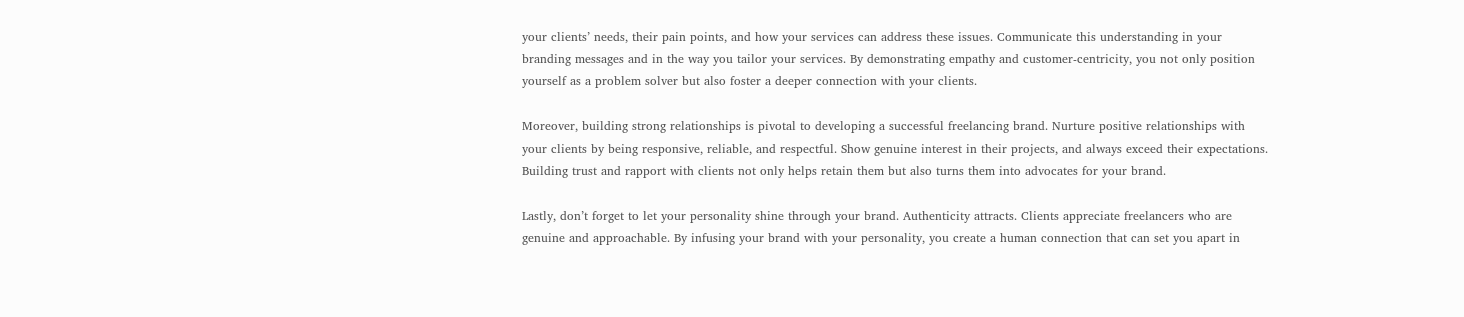your clients’ needs, their pain points, and how your services can address these issues. Communicate this understanding in your branding messages and in the way you tailor your services. By demonstrating empathy and customer-centricity, you not only position yourself as a problem solver but also foster a deeper connection with your clients.

Moreover, building strong relationships is pivotal to developing a successful freelancing brand. Nurture positive relationships with your clients by being responsive, reliable, and respectful. Show genuine interest in their projects, and always exceed their expectations. Building trust and rapport with clients not only helps retain them but also turns them into advocates for your brand.

Lastly, don’t forget to let your personality shine through your brand. Authenticity attracts. Clients appreciate freelancers who are genuine and approachable. By infusing your brand with your personality, you create a human connection that can set you apart in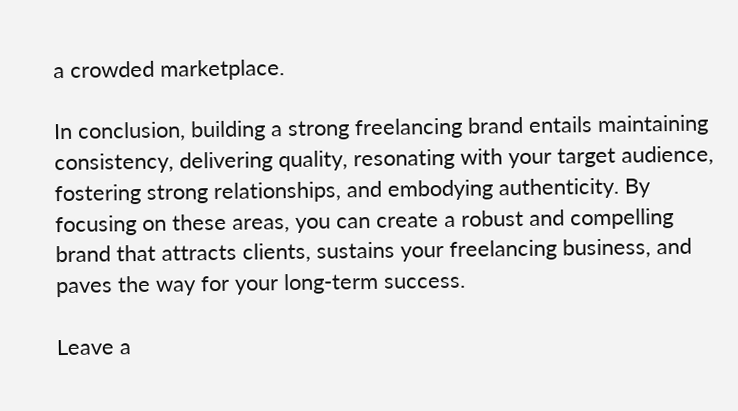a crowded marketplace.

In conclusion, building a strong freelancing brand entails maintaining consistency, delivering quality, resonating with your target audience, fostering strong relationships, and embodying authenticity. By focusing on these areas, you can create a robust and compelling brand that attracts clients, sustains your freelancing business, and paves the way for your long-term success.

Leave a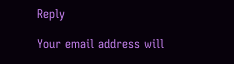Reply

Your email address will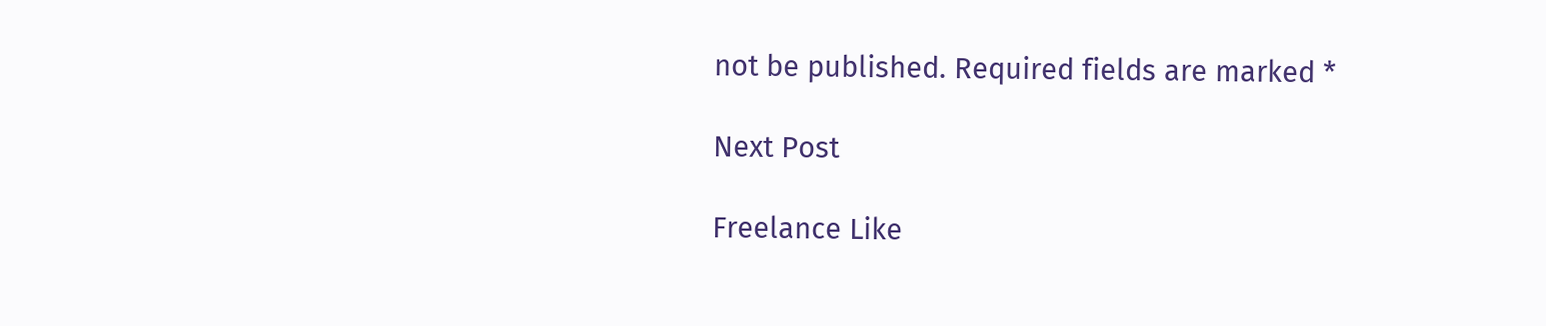not be published. Required fields are marked *

Next Post

Freelance Like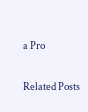a Pro

Related Posts